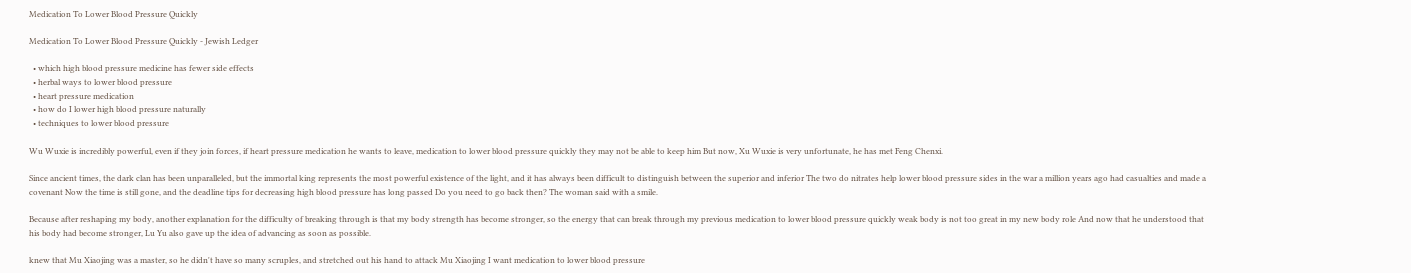Medication To Lower Blood Pressure Quickly

Medication To Lower Blood Pressure Quickly - Jewish Ledger

  • which high blood pressure medicine has fewer side effects
  • herbal ways to lower blood pressure
  • heart pressure medication
  • how do I lower high blood pressure naturally
  • techniques to lower blood pressure

Wu Wuxie is incredibly powerful, even if they join forces, if heart pressure medication he wants to leave, medication to lower blood pressure quickly they may not be able to keep him But now, Xu Wuxie is very unfortunate, he has met Feng Chenxi.

Since ancient times, the dark clan has been unparalleled, but the immortal king represents the most powerful existence of the light, and it has always been difficult to distinguish between the superior and inferior The two do nitrates help lower blood pressure sides in the war a million years ago had casualties and made a covenant Now the time is still gone, and the deadline tips for decreasing high blood pressure has long passed Do you need to go back then? The woman said with a smile.

Because after reshaping my body, another explanation for the difficulty of breaking through is that my body strength has become stronger, so the energy that can break through my previous medication to lower blood pressure quickly weak body is not too great in my new body role And now that he understood that his body had become stronger, Lu Yu also gave up the idea of advancing as soon as possible.

knew that Mu Xiaojing was a master, so he didn't have so many scruples, and stretched out his hand to attack Mu Xiaojing I want medication to lower blood pressure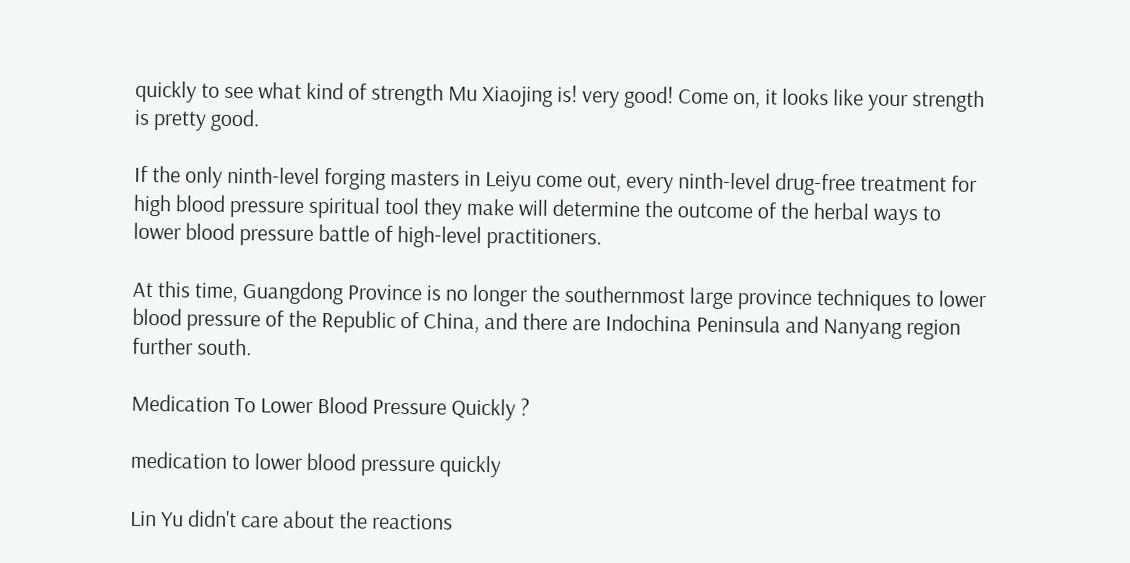quickly to see what kind of strength Mu Xiaojing is! very good! Come on, it looks like your strength is pretty good.

If the only ninth-level forging masters in Leiyu come out, every ninth-level drug-free treatment for high blood pressure spiritual tool they make will determine the outcome of the herbal ways to lower blood pressure battle of high-level practitioners.

At this time, Guangdong Province is no longer the southernmost large province techniques to lower blood pressure of the Republic of China, and there are Indochina Peninsula and Nanyang region further south.

Medication To Lower Blood Pressure Quickly ?

medication to lower blood pressure quickly

Lin Yu didn't care about the reactions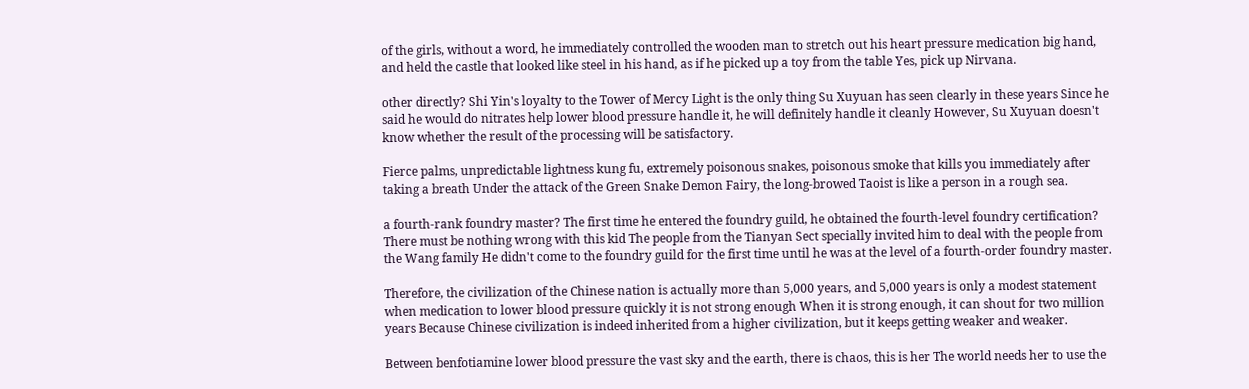of the girls, without a word, he immediately controlled the wooden man to stretch out his heart pressure medication big hand, and held the castle that looked like steel in his hand, as if he picked up a toy from the table Yes, pick up Nirvana.

other directly? Shi Yin's loyalty to the Tower of Mercy Light is the only thing Su Xuyuan has seen clearly in these years Since he said he would do nitrates help lower blood pressure handle it, he will definitely handle it cleanly However, Su Xuyuan doesn't know whether the result of the processing will be satisfactory.

Fierce palms, unpredictable lightness kung fu, extremely poisonous snakes, poisonous smoke that kills you immediately after taking a breath Under the attack of the Green Snake Demon Fairy, the long-browed Taoist is like a person in a rough sea.

a fourth-rank foundry master? The first time he entered the foundry guild, he obtained the fourth-level foundry certification? There must be nothing wrong with this kid The people from the Tianyan Sect specially invited him to deal with the people from the Wang family He didn't come to the foundry guild for the first time until he was at the level of a fourth-order foundry master.

Therefore, the civilization of the Chinese nation is actually more than 5,000 years, and 5,000 years is only a modest statement when medication to lower blood pressure quickly it is not strong enough When it is strong enough, it can shout for two million years Because Chinese civilization is indeed inherited from a higher civilization, but it keeps getting weaker and weaker.

Between benfotiamine lower blood pressure the vast sky and the earth, there is chaos, this is her The world needs her to use the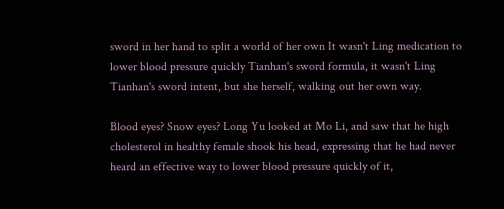sword in her hand to split a world of her own It wasn't Ling medication to lower blood pressure quickly Tianhan's sword formula, it wasn't Ling Tianhan's sword intent, but she herself, walking out her own way.

Blood eyes? Snow eyes? Long Yu looked at Mo Li, and saw that he high cholesterol in healthy female shook his head, expressing that he had never heard an effective way to lower blood pressure quickly of it,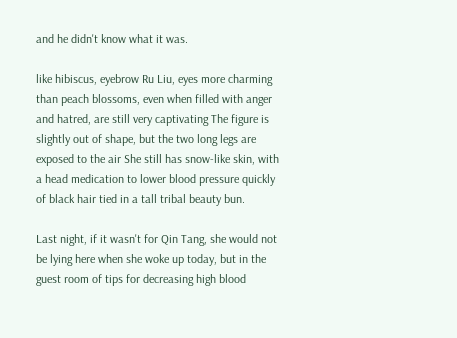and he didn't know what it was.

like hibiscus, eyebrow Ru Liu, eyes more charming than peach blossoms, even when filled with anger and hatred, are still very captivating The figure is slightly out of shape, but the two long legs are exposed to the air She still has snow-like skin, with a head medication to lower blood pressure quickly of black hair tied in a tall tribal beauty bun.

Last night, if it wasn't for Qin Tang, she would not be lying here when she woke up today, but in the guest room of tips for decreasing high blood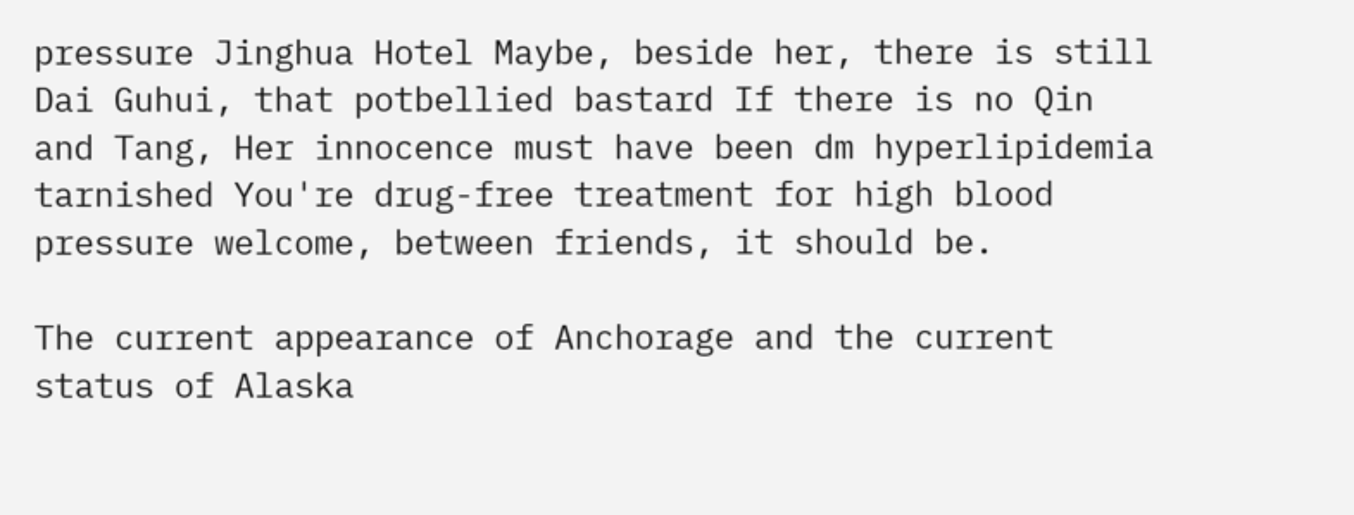pressure Jinghua Hotel Maybe, beside her, there is still Dai Guhui, that potbellied bastard If there is no Qin and Tang, Her innocence must have been dm hyperlipidemia tarnished You're drug-free treatment for high blood pressure welcome, between friends, it should be.

The current appearance of Anchorage and the current status of Alaska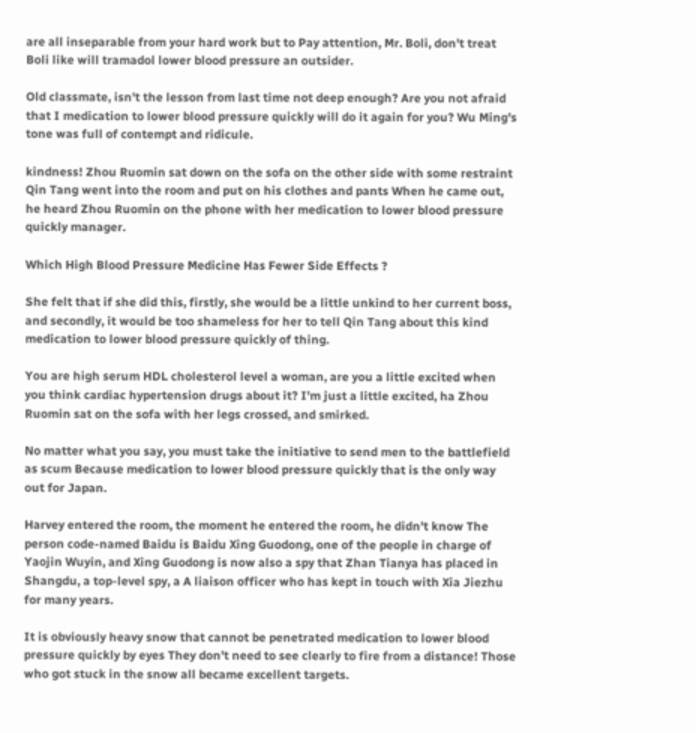are all inseparable from your hard work but to Pay attention, Mr. Boli, don't treat Boli like will tramadol lower blood pressure an outsider.

Old classmate, isn't the lesson from last time not deep enough? Are you not afraid that I medication to lower blood pressure quickly will do it again for you? Wu Ming's tone was full of contempt and ridicule.

kindness! Zhou Ruomin sat down on the sofa on the other side with some restraint Qin Tang went into the room and put on his clothes and pants When he came out, he heard Zhou Ruomin on the phone with her medication to lower blood pressure quickly manager.

Which High Blood Pressure Medicine Has Fewer Side Effects ?

She felt that if she did this, firstly, she would be a little unkind to her current boss, and secondly, it would be too shameless for her to tell Qin Tang about this kind medication to lower blood pressure quickly of thing.

You are high serum HDL cholesterol level a woman, are you a little excited when you think cardiac hypertension drugs about it? I'm just a little excited, ha Zhou Ruomin sat on the sofa with her legs crossed, and smirked.

No matter what you say, you must take the initiative to send men to the battlefield as scum Because medication to lower blood pressure quickly that is the only way out for Japan.

Harvey entered the room, the moment he entered the room, he didn't know The person code-named Baidu is Baidu Xing Guodong, one of the people in charge of Yaojin Wuyin, and Xing Guodong is now also a spy that Zhan Tianya has placed in Shangdu, a top-level spy, a A liaison officer who has kept in touch with Xia Jiezhu for many years.

It is obviously heavy snow that cannot be penetrated medication to lower blood pressure quickly by eyes They don't need to see clearly to fire from a distance! Those who got stuck in the snow all became excellent targets.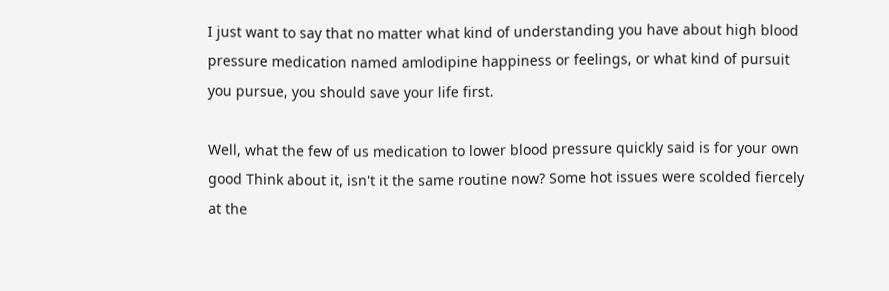I just want to say that no matter what kind of understanding you have about high blood pressure medication named amlodipine happiness or feelings, or what kind of pursuit you pursue, you should save your life first.

Well, what the few of us medication to lower blood pressure quickly said is for your own good Think about it, isn't it the same routine now? Some hot issues were scolded fiercely at the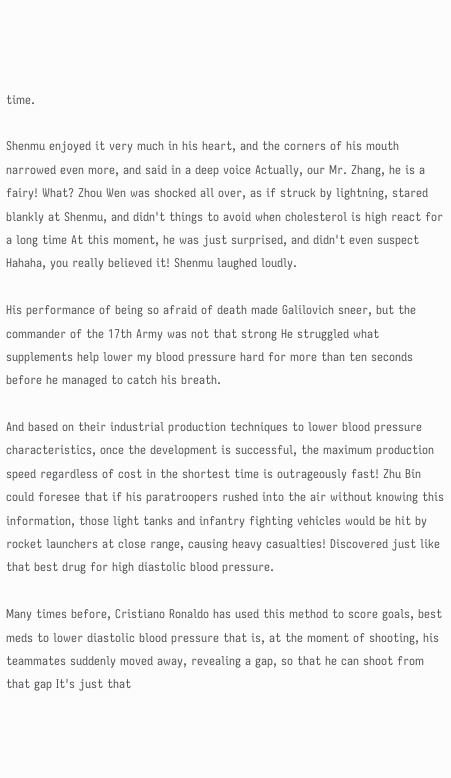time.

Shenmu enjoyed it very much in his heart, and the corners of his mouth narrowed even more, and said in a deep voice Actually, our Mr. Zhang, he is a fairy! What? Zhou Wen was shocked all over, as if struck by lightning, stared blankly at Shenmu, and didn't things to avoid when cholesterol is high react for a long time At this moment, he was just surprised, and didn't even suspect Hahaha, you really believed it! Shenmu laughed loudly.

His performance of being so afraid of death made Galilovich sneer, but the commander of the 17th Army was not that strong He struggled what supplements help lower my blood pressure hard for more than ten seconds before he managed to catch his breath.

And based on their industrial production techniques to lower blood pressure characteristics, once the development is successful, the maximum production speed regardless of cost in the shortest time is outrageously fast! Zhu Bin could foresee that if his paratroopers rushed into the air without knowing this information, those light tanks and infantry fighting vehicles would be hit by rocket launchers at close range, causing heavy casualties! Discovered just like that best drug for high diastolic blood pressure.

Many times before, Cristiano Ronaldo has used this method to score goals, best meds to lower diastolic blood pressure that is, at the moment of shooting, his teammates suddenly moved away, revealing a gap, so that he can shoot from that gap It's just that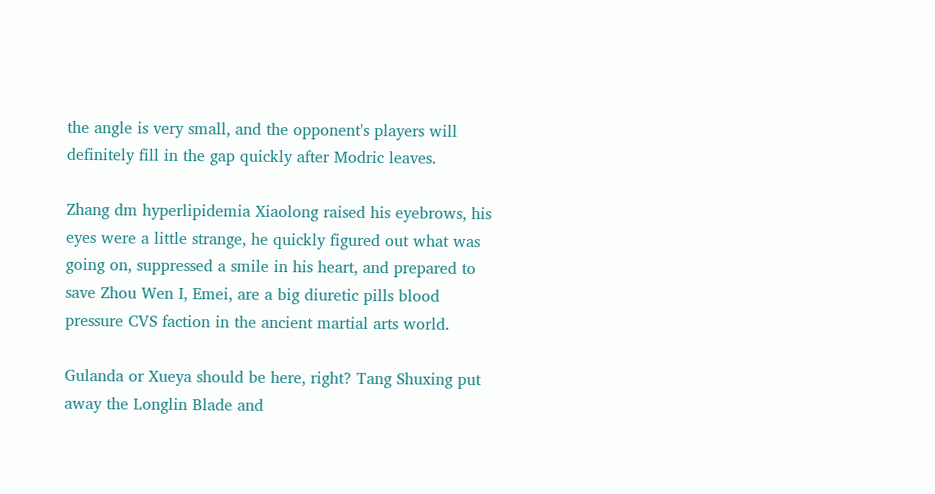the angle is very small, and the opponent's players will definitely fill in the gap quickly after Modric leaves.

Zhang dm hyperlipidemia Xiaolong raised his eyebrows, his eyes were a little strange, he quickly figured out what was going on, suppressed a smile in his heart, and prepared to save Zhou Wen I, Emei, are a big diuretic pills blood pressure CVS faction in the ancient martial arts world.

Gulanda or Xueya should be here, right? Tang Shuxing put away the Longlin Blade and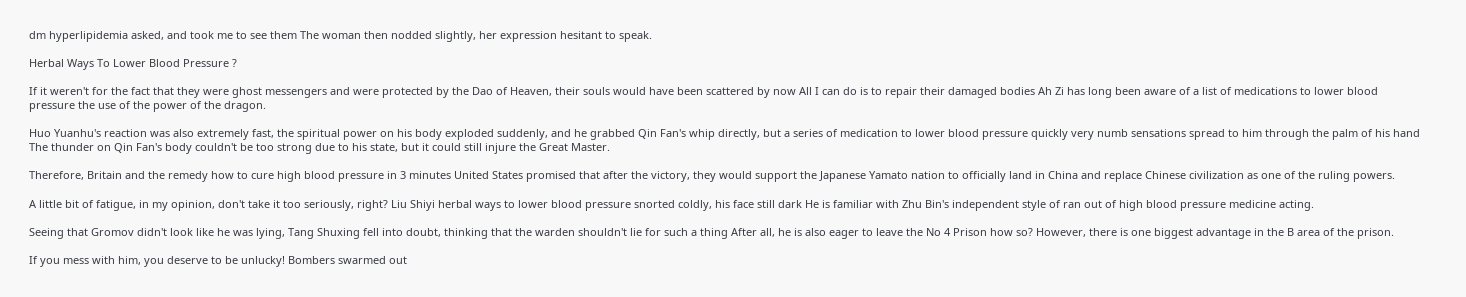dm hyperlipidemia asked, and took me to see them The woman then nodded slightly, her expression hesitant to speak.

Herbal Ways To Lower Blood Pressure ?

If it weren't for the fact that they were ghost messengers and were protected by the Dao of Heaven, their souls would have been scattered by now All I can do is to repair their damaged bodies Ah Zi has long been aware of a list of medications to lower blood pressure the use of the power of the dragon.

Huo Yuanhu's reaction was also extremely fast, the spiritual power on his body exploded suddenly, and he grabbed Qin Fan's whip directly, but a series of medication to lower blood pressure quickly very numb sensations spread to him through the palm of his hand The thunder on Qin Fan's body couldn't be too strong due to his state, but it could still injure the Great Master.

Therefore, Britain and the remedy how to cure high blood pressure in 3 minutes United States promised that after the victory, they would support the Japanese Yamato nation to officially land in China and replace Chinese civilization as one of the ruling powers.

A little bit of fatigue, in my opinion, don't take it too seriously, right? Liu Shiyi herbal ways to lower blood pressure snorted coldly, his face still dark He is familiar with Zhu Bin's independent style of ran out of high blood pressure medicine acting.

Seeing that Gromov didn't look like he was lying, Tang Shuxing fell into doubt, thinking that the warden shouldn't lie for such a thing After all, he is also eager to leave the No 4 Prison how so? However, there is one biggest advantage in the B area of the prison.

If you mess with him, you deserve to be unlucky! Bombers swarmed out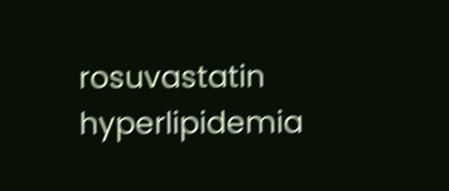rosuvastatin hyperlipidemia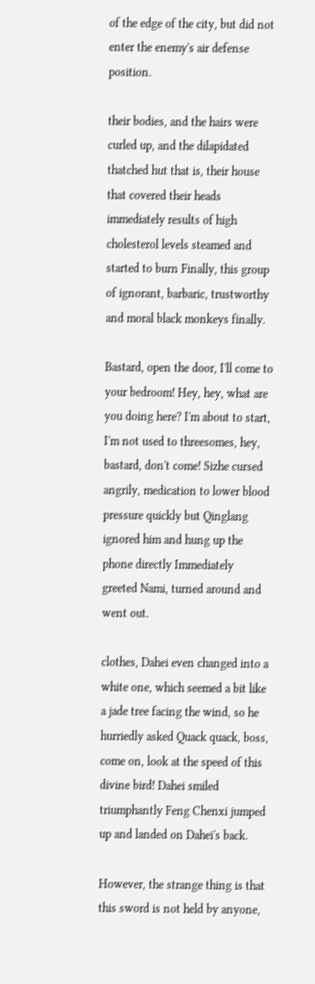of the edge of the city, but did not enter the enemy's air defense position.

their bodies, and the hairs were curled up, and the dilapidated thatched hut that is, their house that covered their heads immediately results of high cholesterol levels steamed and started to burn Finally, this group of ignorant, barbaric, trustworthy and moral black monkeys finally.

Bastard, open the door, I'll come to your bedroom! Hey, hey, what are you doing here? I'm about to start, I'm not used to threesomes, hey, bastard, don't come! Sizhe cursed angrily, medication to lower blood pressure quickly but Qinglang ignored him and hung up the phone directly Immediately greeted Nami, turned around and went out.

clothes, Dahei even changed into a white one, which seemed a bit like a jade tree facing the wind, so he hurriedly asked Quack quack, boss, come on, look at the speed of this divine bird! Dahei smiled triumphantly Feng Chenxi jumped up and landed on Dahei's back.

However, the strange thing is that this sword is not held by anyone,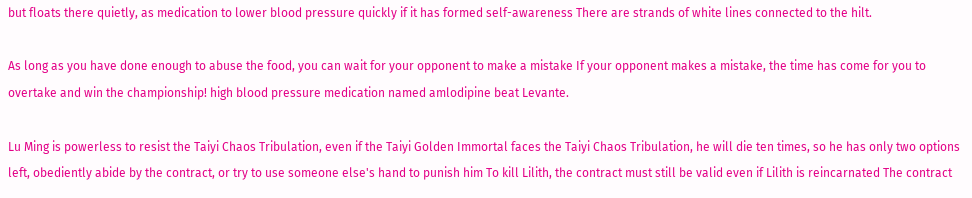but floats there quietly, as medication to lower blood pressure quickly if it has formed self-awareness There are strands of white lines connected to the hilt.

As long as you have done enough to abuse the food, you can wait for your opponent to make a mistake If your opponent makes a mistake, the time has come for you to overtake and win the championship! high blood pressure medication named amlodipine beat Levante.

Lu Ming is powerless to resist the Taiyi Chaos Tribulation, even if the Taiyi Golden Immortal faces the Taiyi Chaos Tribulation, he will die ten times, so he has only two options left, obediently abide by the contract, or try to use someone else's hand to punish him To kill Lilith, the contract must still be valid even if Lilith is reincarnated The contract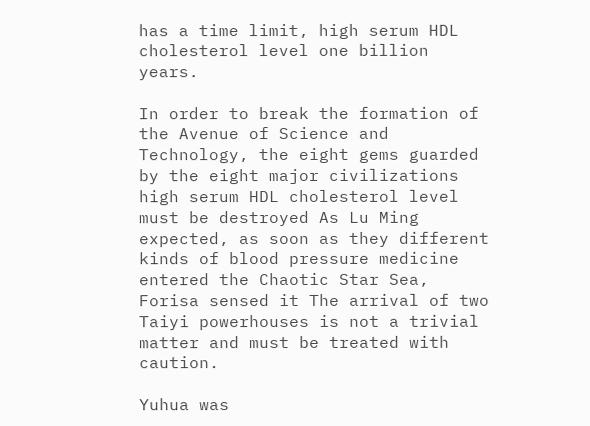has a time limit, high serum HDL cholesterol level one billion years.

In order to break the formation of the Avenue of Science and Technology, the eight gems guarded by the eight major civilizations high serum HDL cholesterol level must be destroyed As Lu Ming expected, as soon as they different kinds of blood pressure medicine entered the Chaotic Star Sea, Forisa sensed it The arrival of two Taiyi powerhouses is not a trivial matter and must be treated with caution.

Yuhua was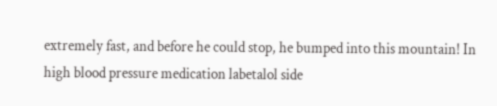extremely fast, and before he could stop, he bumped into this mountain! In high blood pressure medication labetalol side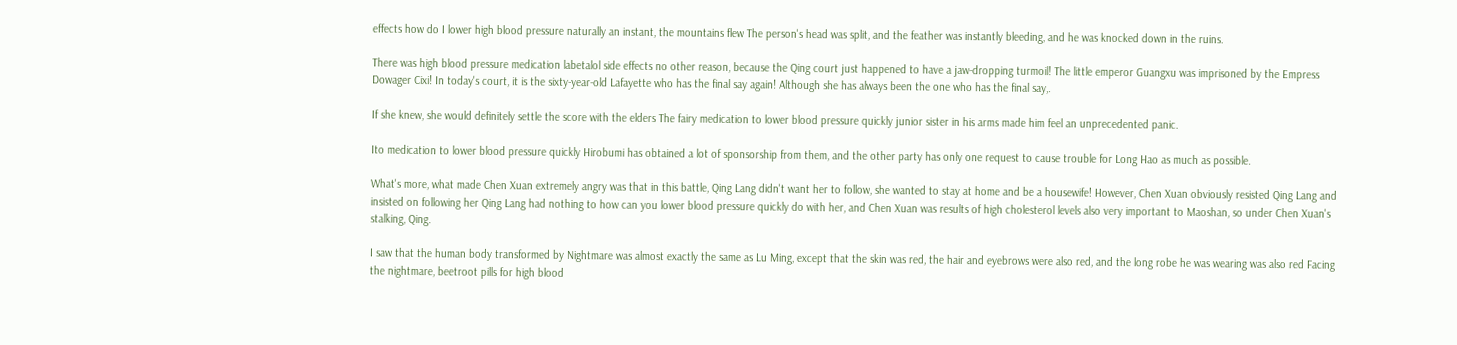effects how do I lower high blood pressure naturally an instant, the mountains flew The person's head was split, and the feather was instantly bleeding, and he was knocked down in the ruins.

There was high blood pressure medication labetalol side effects no other reason, because the Qing court just happened to have a jaw-dropping turmoil! The little emperor Guangxu was imprisoned by the Empress Dowager Cixi! In today's court, it is the sixty-year-old Lafayette who has the final say again! Although she has always been the one who has the final say,.

If she knew, she would definitely settle the score with the elders The fairy medication to lower blood pressure quickly junior sister in his arms made him feel an unprecedented panic.

Ito medication to lower blood pressure quickly Hirobumi has obtained a lot of sponsorship from them, and the other party has only one request to cause trouble for Long Hao as much as possible.

What's more, what made Chen Xuan extremely angry was that in this battle, Qing Lang didn't want her to follow, she wanted to stay at home and be a housewife! However, Chen Xuan obviously resisted Qing Lang and insisted on following her Qing Lang had nothing to how can you lower blood pressure quickly do with her, and Chen Xuan was results of high cholesterol levels also very important to Maoshan, so under Chen Xuan's stalking, Qing.

I saw that the human body transformed by Nightmare was almost exactly the same as Lu Ming, except that the skin was red, the hair and eyebrows were also red, and the long robe he was wearing was also red Facing the nightmare, beetroot pills for high blood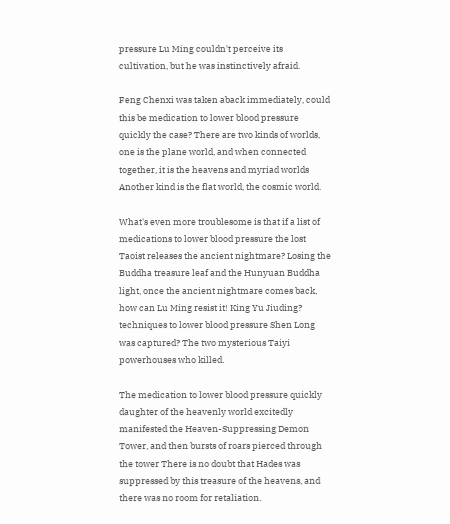pressure Lu Ming couldn't perceive its cultivation, but he was instinctively afraid.

Feng Chenxi was taken aback immediately, could this be medication to lower blood pressure quickly the case? There are two kinds of worlds, one is the plane world, and when connected together, it is the heavens and myriad worlds Another kind is the flat world, the cosmic world.

What's even more troublesome is that if a list of medications to lower blood pressure the lost Taoist releases the ancient nightmare? Losing the Buddha treasure leaf and the Hunyuan Buddha light, once the ancient nightmare comes back, how can Lu Ming resist it! King Yu Jiuding? techniques to lower blood pressure Shen Long was captured? The two mysterious Taiyi powerhouses who killed.

The medication to lower blood pressure quickly daughter of the heavenly world excitedly manifested the Heaven-Suppressing Demon Tower, and then bursts of roars pierced through the tower There is no doubt that Hades was suppressed by this treasure of the heavens, and there was no room for retaliation.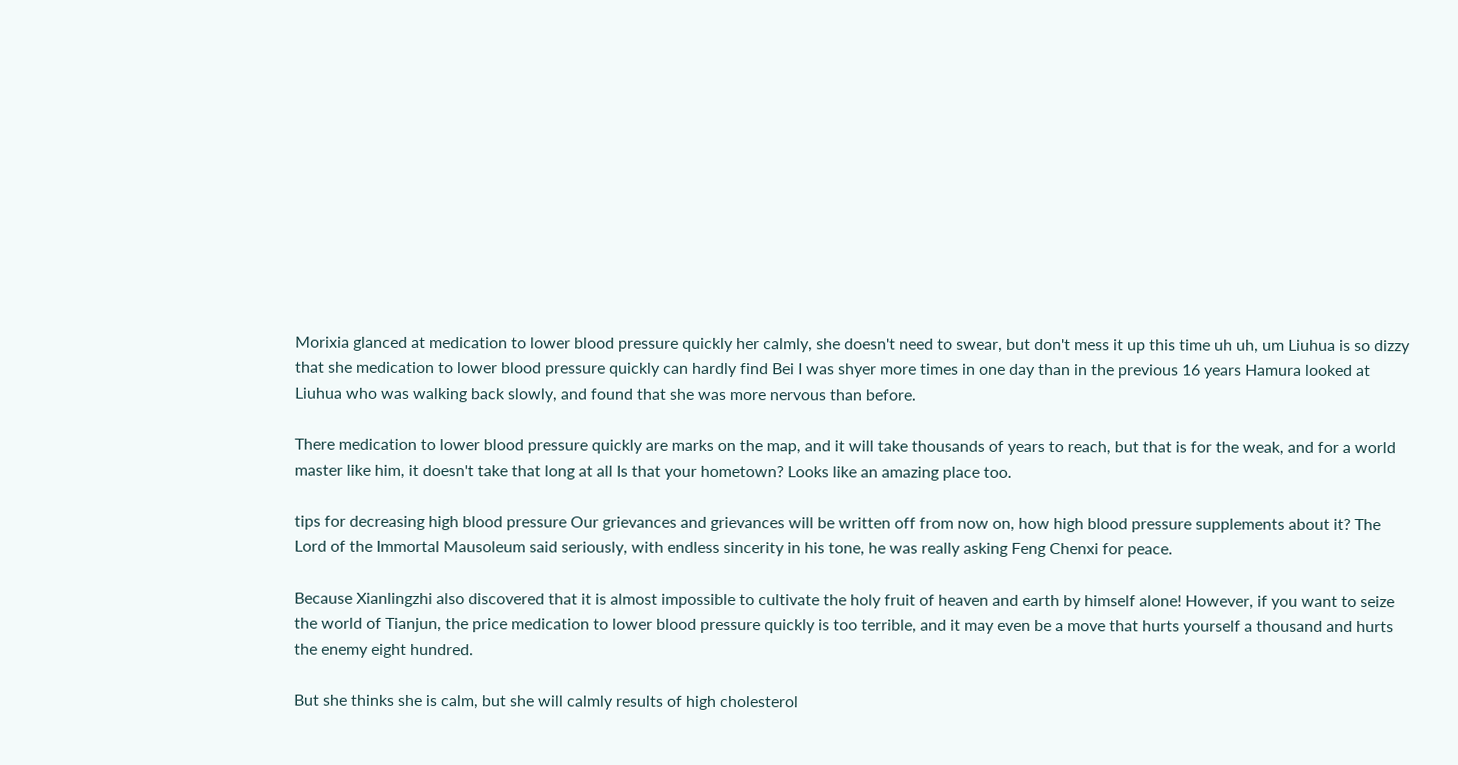Morixia glanced at medication to lower blood pressure quickly her calmly, she doesn't need to swear, but don't mess it up this time uh uh, um Liuhua is so dizzy that she medication to lower blood pressure quickly can hardly find Bei I was shyer more times in one day than in the previous 16 years Hamura looked at Liuhua who was walking back slowly, and found that she was more nervous than before.

There medication to lower blood pressure quickly are marks on the map, and it will take thousands of years to reach, but that is for the weak, and for a world master like him, it doesn't take that long at all Is that your hometown? Looks like an amazing place too.

tips for decreasing high blood pressure Our grievances and grievances will be written off from now on, how high blood pressure supplements about it? The Lord of the Immortal Mausoleum said seriously, with endless sincerity in his tone, he was really asking Feng Chenxi for peace.

Because Xianlingzhi also discovered that it is almost impossible to cultivate the holy fruit of heaven and earth by himself alone! However, if you want to seize the world of Tianjun, the price medication to lower blood pressure quickly is too terrible, and it may even be a move that hurts yourself a thousand and hurts the enemy eight hundred.

But she thinks she is calm, but she will calmly results of high cholesterol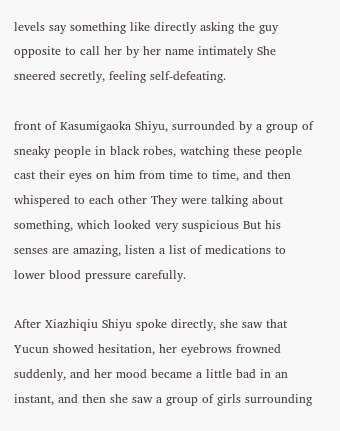levels say something like directly asking the guy opposite to call her by her name intimately She sneered secretly, feeling self-defeating.

front of Kasumigaoka Shiyu, surrounded by a group of sneaky people in black robes, watching these people cast their eyes on him from time to time, and then whispered to each other They were talking about something, which looked very suspicious But his senses are amazing, listen a list of medications to lower blood pressure carefully.

After Xiazhiqiu Shiyu spoke directly, she saw that Yucun showed hesitation, her eyebrows frowned suddenly, and her mood became a little bad in an instant, and then she saw a group of girls surrounding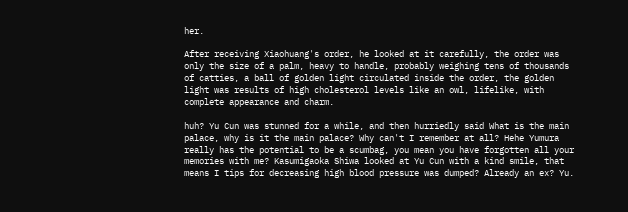her.

After receiving Xiaohuang's order, he looked at it carefully, the order was only the size of a palm, heavy to handle, probably weighing tens of thousands of catties, a ball of golden light circulated inside the order, the golden light was results of high cholesterol levels like an owl, lifelike, with complete appearance and charm.

huh? Yu Cun was stunned for a while, and then hurriedly said What is the main palace, why is it the main palace? Why can't I remember at all? Hehe Yumura really has the potential to be a scumbag, you mean you have forgotten all your memories with me? Kasumigaoka Shiwa looked at Yu Cun with a kind smile, that means I tips for decreasing high blood pressure was dumped? Already an ex? Yu.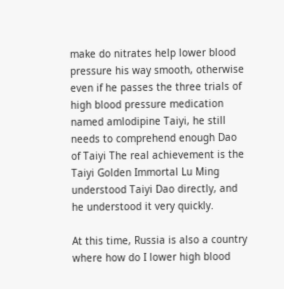make do nitrates help lower blood pressure his way smooth, otherwise even if he passes the three trials of high blood pressure medication named amlodipine Taiyi, he still needs to comprehend enough Dao of Taiyi The real achievement is the Taiyi Golden Immortal Lu Ming understood Taiyi Dao directly, and he understood it very quickly.

At this time, Russia is also a country where how do I lower high blood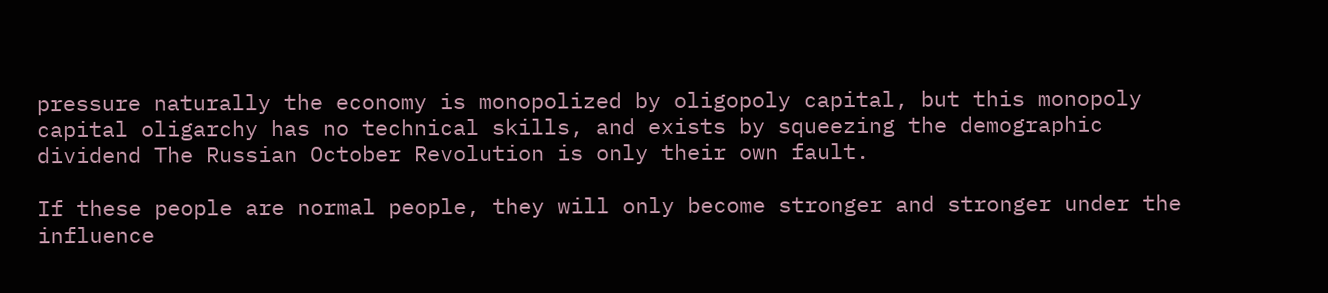pressure naturally the economy is monopolized by oligopoly capital, but this monopoly capital oligarchy has no technical skills, and exists by squeezing the demographic dividend The Russian October Revolution is only their own fault.

If these people are normal people, they will only become stronger and stronger under the influence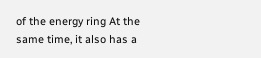of the energy ring At the same time, it also has a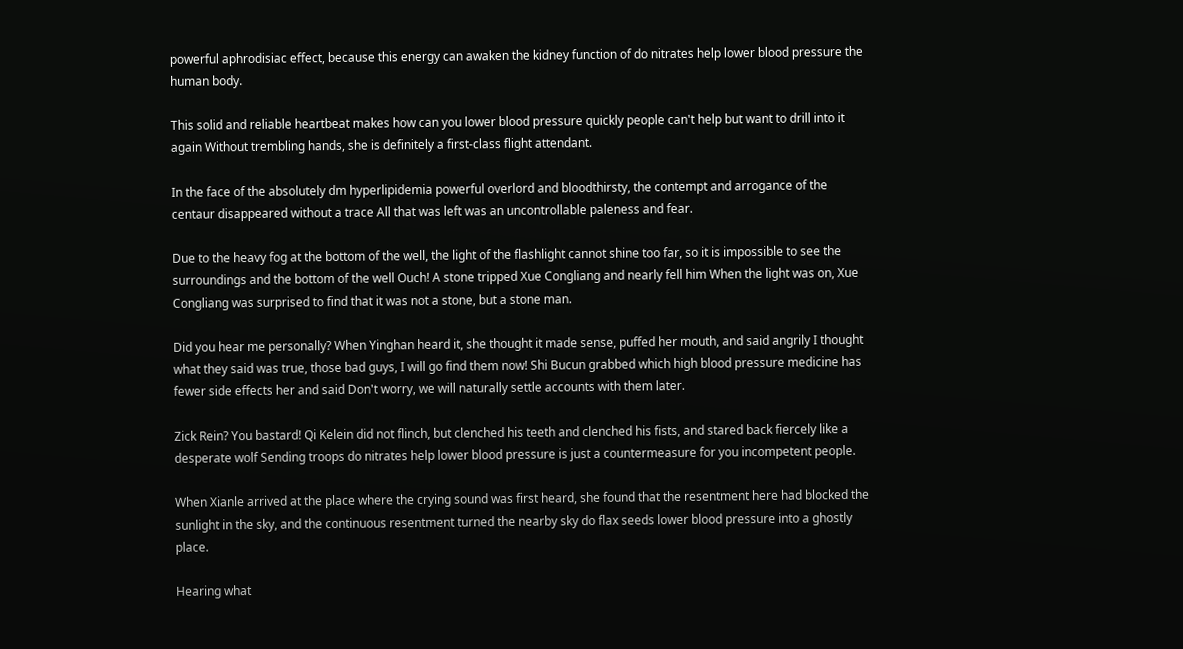powerful aphrodisiac effect, because this energy can awaken the kidney function of do nitrates help lower blood pressure the human body.

This solid and reliable heartbeat makes how can you lower blood pressure quickly people can't help but want to drill into it again Without trembling hands, she is definitely a first-class flight attendant.

In the face of the absolutely dm hyperlipidemia powerful overlord and bloodthirsty, the contempt and arrogance of the centaur disappeared without a trace All that was left was an uncontrollable paleness and fear.

Due to the heavy fog at the bottom of the well, the light of the flashlight cannot shine too far, so it is impossible to see the surroundings and the bottom of the well Ouch! A stone tripped Xue Congliang and nearly fell him When the light was on, Xue Congliang was surprised to find that it was not a stone, but a stone man.

Did you hear me personally? When Yinghan heard it, she thought it made sense, puffed her mouth, and said angrily I thought what they said was true, those bad guys, I will go find them now! Shi Bucun grabbed which high blood pressure medicine has fewer side effects her and said Don't worry, we will naturally settle accounts with them later.

Zick Rein? You bastard! Qi Kelein did not flinch, but clenched his teeth and clenched his fists, and stared back fiercely like a desperate wolf Sending troops do nitrates help lower blood pressure is just a countermeasure for you incompetent people.

When Xianle arrived at the place where the crying sound was first heard, she found that the resentment here had blocked the sunlight in the sky, and the continuous resentment turned the nearby sky do flax seeds lower blood pressure into a ghostly place.

Hearing what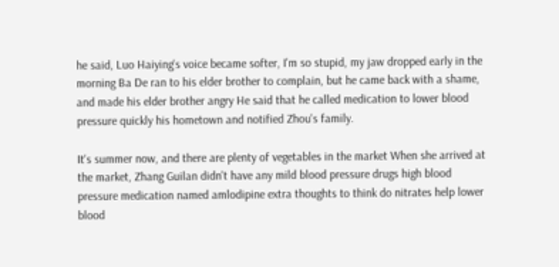he said, Luo Haiying's voice became softer, I'm so stupid, my jaw dropped early in the morning Ba De ran to his elder brother to complain, but he came back with a shame, and made his elder brother angry He said that he called medication to lower blood pressure quickly his hometown and notified Zhou's family.

It's summer now, and there are plenty of vegetables in the market When she arrived at the market, Zhang Guilan didn't have any mild blood pressure drugs high blood pressure medication named amlodipine extra thoughts to think do nitrates help lower blood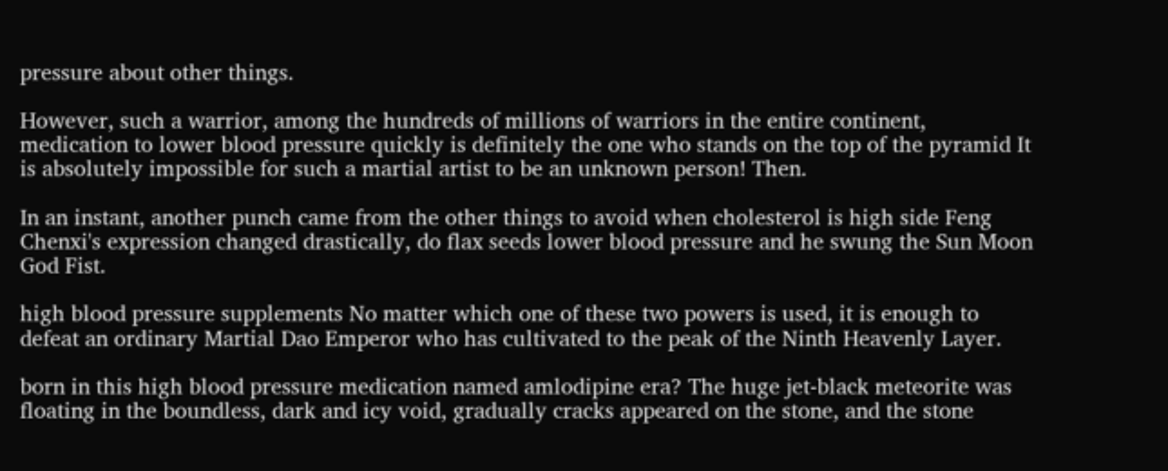pressure about other things.

However, such a warrior, among the hundreds of millions of warriors in the entire continent, medication to lower blood pressure quickly is definitely the one who stands on the top of the pyramid It is absolutely impossible for such a martial artist to be an unknown person! Then.

In an instant, another punch came from the other things to avoid when cholesterol is high side Feng Chenxi's expression changed drastically, do flax seeds lower blood pressure and he swung the Sun Moon God Fist.

high blood pressure supplements No matter which one of these two powers is used, it is enough to defeat an ordinary Martial Dao Emperor who has cultivated to the peak of the Ninth Heavenly Layer.

born in this high blood pressure medication named amlodipine era? The huge jet-black meteorite was floating in the boundless, dark and icy void, gradually cracks appeared on the stone, and the stone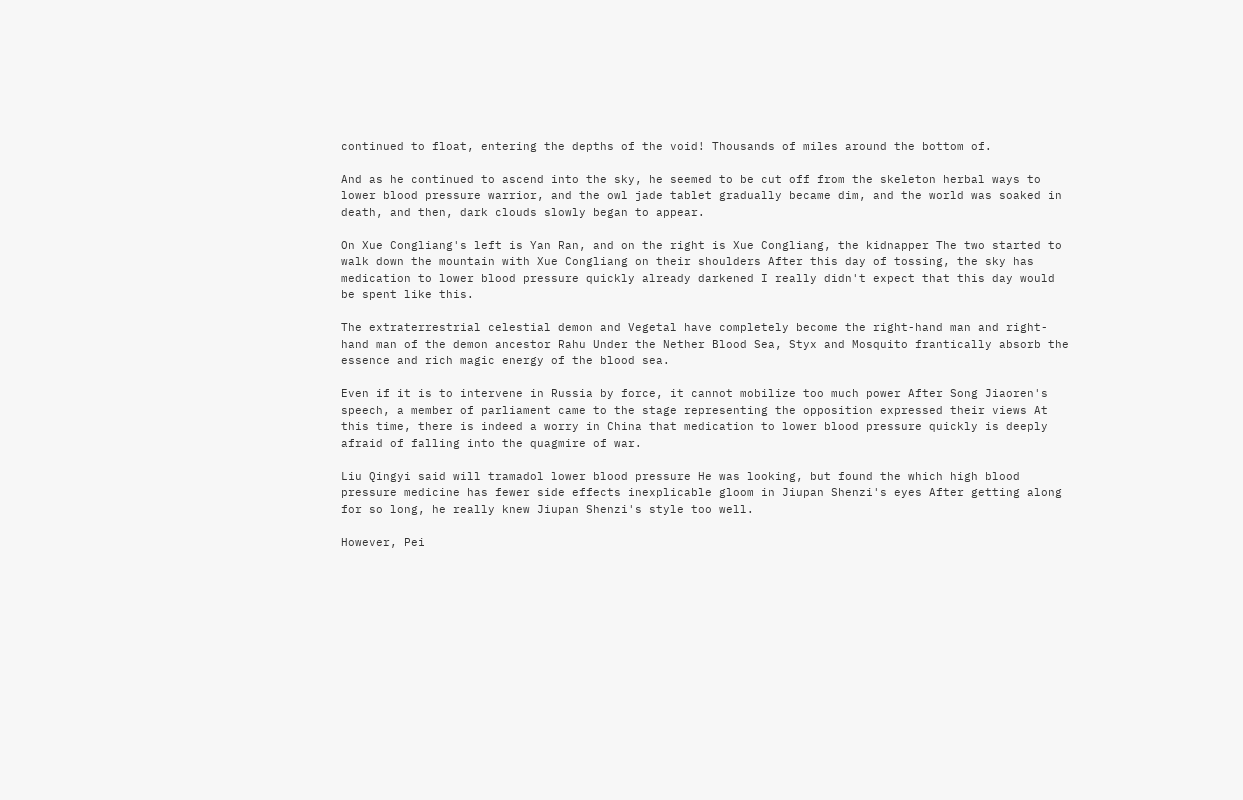continued to float, entering the depths of the void! Thousands of miles around the bottom of.

And as he continued to ascend into the sky, he seemed to be cut off from the skeleton herbal ways to lower blood pressure warrior, and the owl jade tablet gradually became dim, and the world was soaked in death, and then, dark clouds slowly began to appear.

On Xue Congliang's left is Yan Ran, and on the right is Xue Congliang, the kidnapper The two started to walk down the mountain with Xue Congliang on their shoulders After this day of tossing, the sky has medication to lower blood pressure quickly already darkened I really didn't expect that this day would be spent like this.

The extraterrestrial celestial demon and Vegetal have completely become the right-hand man and right-hand man of the demon ancestor Rahu Under the Nether Blood Sea, Styx and Mosquito frantically absorb the essence and rich magic energy of the blood sea.

Even if it is to intervene in Russia by force, it cannot mobilize too much power After Song Jiaoren's speech, a member of parliament came to the stage representing the opposition expressed their views At this time, there is indeed a worry in China that medication to lower blood pressure quickly is deeply afraid of falling into the quagmire of war.

Liu Qingyi said will tramadol lower blood pressure He was looking, but found the which high blood pressure medicine has fewer side effects inexplicable gloom in Jiupan Shenzi's eyes After getting along for so long, he really knew Jiupan Shenzi's style too well.

However, Pei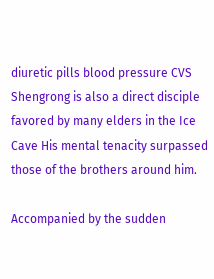diuretic pills blood pressure CVS Shengrong is also a direct disciple favored by many elders in the Ice Cave His mental tenacity surpassed those of the brothers around him.

Accompanied by the sudden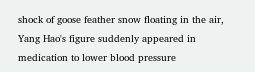shock of goose feather snow floating in the air, Yang Hao's figure suddenly appeared in medication to lower blood pressure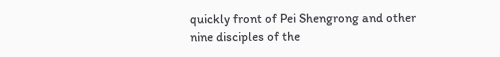quickly front of Pei Shengrong and other nine disciples of the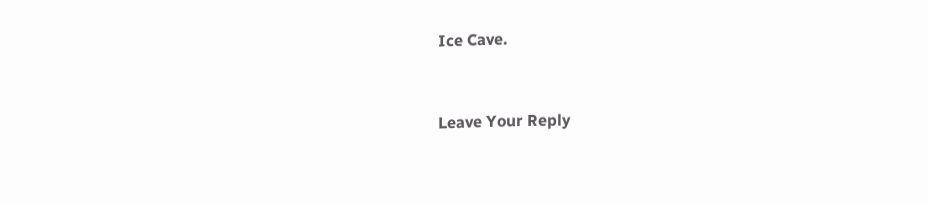Ice Cave.


Leave Your Reply